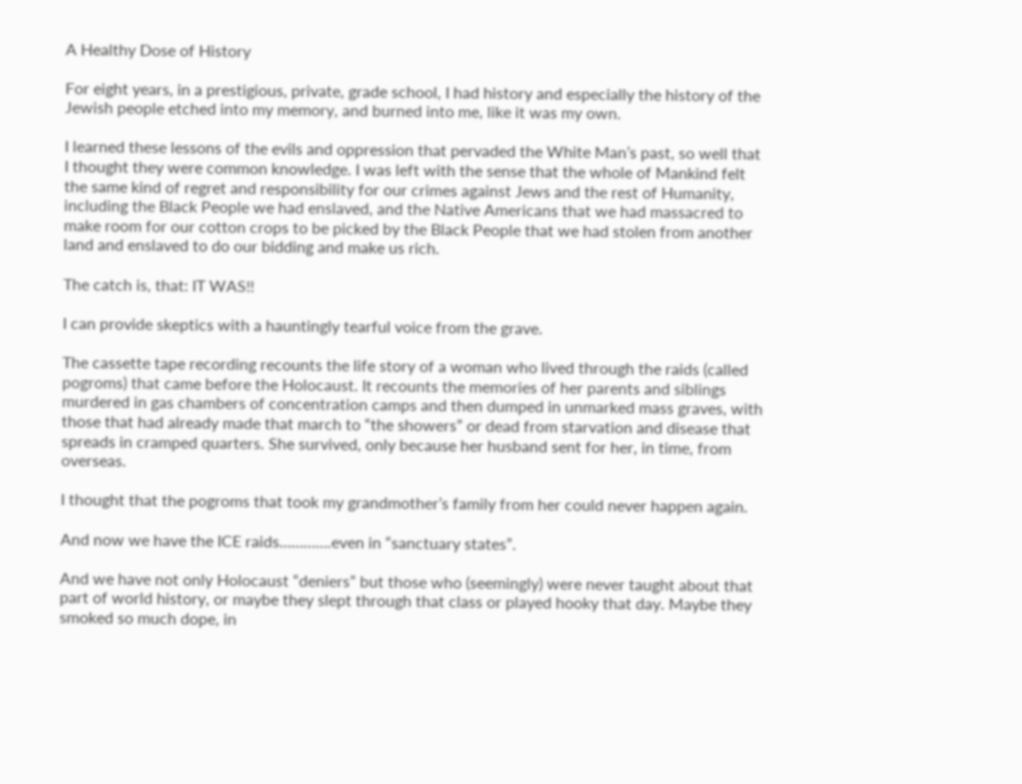A Healthy Dose of History

For eight years, in a prestigious, private, grade school, I had history and especially the history of the Jewish people etched into my memory, and burned into me, like it was my own.

I learned these lessons of the evils and oppression that pervaded the White Man’s past, so well that I thought they were common knowledge. I was left with the sense that the whole of Mankind felt the same kind of regret and responsibility for our crimes against Jews and the rest of Humanity, including the Black People we had enslaved, and the Native Americans that we had massacred to make room for our cotton crops to be picked by the Black People that we had stolen from another land and enslaved to do our bidding and make us rich.

The catch is, that: IT WAS!!

I can provide skeptics with a hauntingly tearful voice from the grave.

The cassette tape recording recounts the life story of a woman who lived through the raids (called pogroms) that came before the Holocaust. It recounts the memories of her parents and siblings murdered in gas chambers of concentration camps and then dumped in unmarked mass graves, with those that had already made that march to “the showers” or dead from starvation and disease that spreads in cramped quarters. She survived, only because her husband sent for her, in time, from overseas.

I thought that the pogroms that took my grandmother’s family from her could never happen again.

And now we have the ICE raids………….even in “sanctuary states”.

And we have not only Holocaust “deniers” but those who (seemingly) were never taught about that part of world history, or maybe they slept through that class or played hooky that day. Maybe they smoked so much dope, in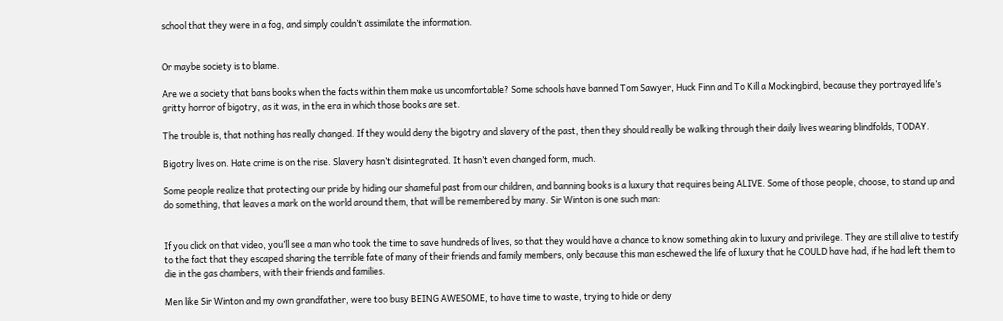school that they were in a fog, and simply couldn’t assimilate the information.


Or maybe society is to blame.

Are we a society that bans books when the facts within them make us uncomfortable? Some schools have banned Tom Sawyer, Huck Finn and To Kill a Mockingbird, because they portrayed life’s gritty horror of bigotry, as it was, in the era in which those books are set.

The trouble is, that nothing has really changed. If they would deny the bigotry and slavery of the past, then they should really be walking through their daily lives wearing blindfolds, TODAY.

Bigotry lives on. Hate crime is on the rise. Slavery hasn’t disintegrated. It hasn’t even changed form, much.

Some people realize that protecting our pride by hiding our shameful past from our children, and banning books is a luxury that requires being ALIVE. Some of those people, choose, to stand up and do something, that leaves a mark on the world around them, that will be remembered by many. Sir Winton is one such man:


If you click on that video, you’ll see a man who took the time to save hundreds of lives, so that they would have a chance to know something akin to luxury and privilege. They are still alive to testify to the fact that they escaped sharing the terrible fate of many of their friends and family members, only because this man eschewed the life of luxury that he COULD have had, if he had left them to die in the gas chambers, with their friends and families.

Men like Sir Winton and my own grandfather, were too busy BEING AWESOME, to have time to waste, trying to hide or deny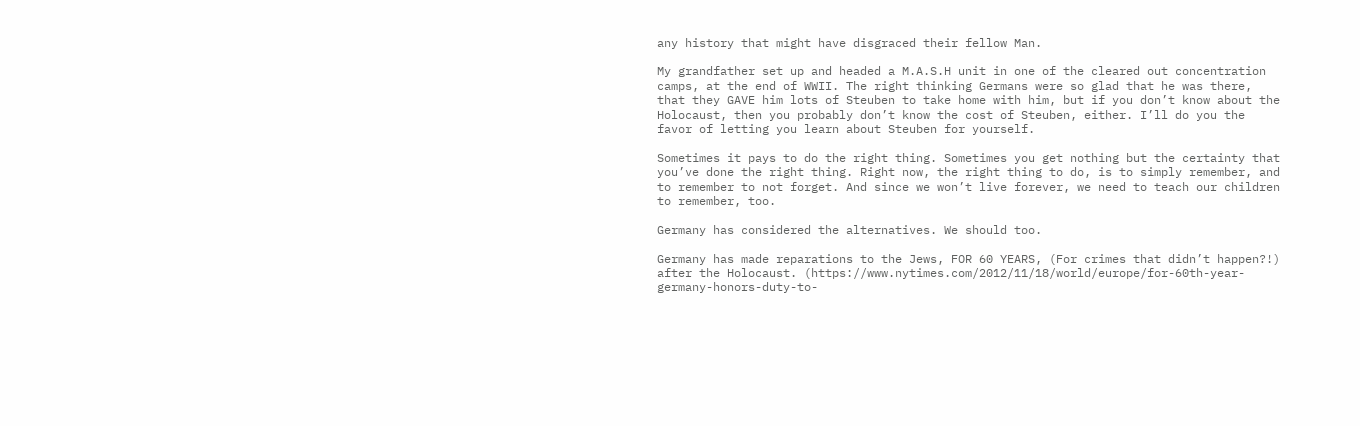any history that might have disgraced their fellow Man.

My grandfather set up and headed a M.A.S.H unit in one of the cleared out concentration camps, at the end of WWII. The right thinking Germans were so glad that he was there, that they GAVE him lots of Steuben to take home with him, but if you don’t know about the Holocaust, then you probably don’t know the cost of Steuben, either. I’ll do you the favor of letting you learn about Steuben for yourself.

Sometimes it pays to do the right thing. Sometimes you get nothing but the certainty that you’ve done the right thing. Right now, the right thing to do, is to simply remember, and to remember to not forget. And since we won’t live forever, we need to teach our children to remember, too.

Germany has considered the alternatives. We should too.

Germany has made reparations to the Jews, FOR 60 YEARS, (For crimes that didn’t happen?!) after the Holocaust. (https://www.nytimes.com/2012/11/18/world/europe/for-60th-year-germany-honors-duty-to-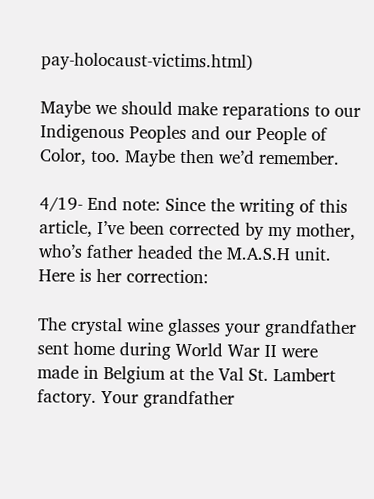pay-holocaust-victims.html)

Maybe we should make reparations to our Indigenous Peoples and our People of Color, too. Maybe then we’d remember.

4/19- End note: Since the writing of this article, I’ve been corrected by my mother, who’s father headed the M.A.S.H unit. Here is her correction:

The crystal wine glasses your grandfather sent home during World War II were made in Belgium at the Val St. Lambert factory. Your grandfather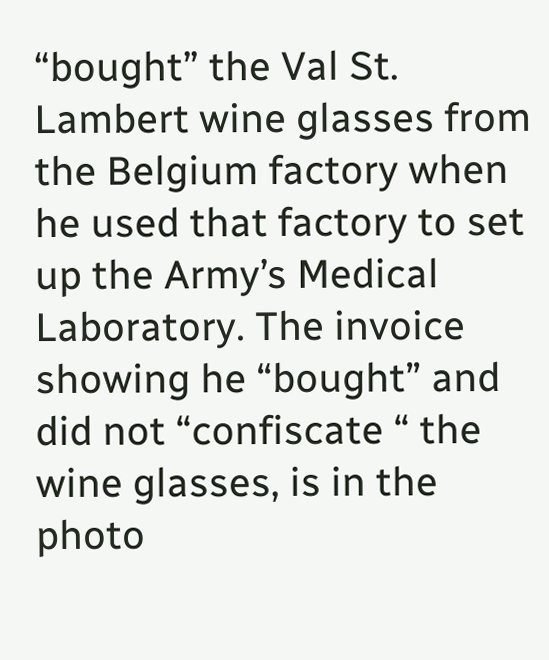“bought” the Val St. Lambert wine glasses from the Belgium factory when he used that factory to set up the Army’s Medical Laboratory. The invoice showing he “bought” and did not “confiscate “ the wine glasses, is in the photo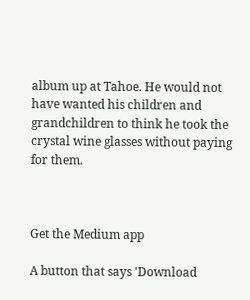album up at Tahoe. He would not have wanted his children and grandchildren to think he took the crystal wine glasses without paying for them.



Get the Medium app

A button that says 'Download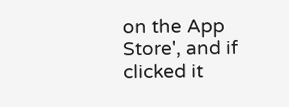on the App Store', and if clicked it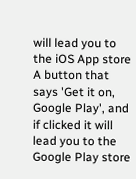will lead you to the iOS App store
A button that says 'Get it on, Google Play', and if clicked it will lead you to the Google Play store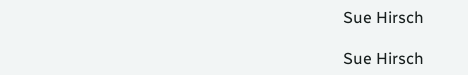Sue Hirsch

Sue Hirsch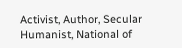Activist, Author, Secular Humanist, National of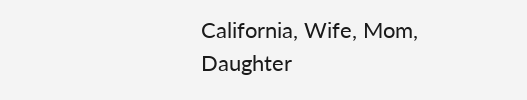California, Wife, Mom, Daughter